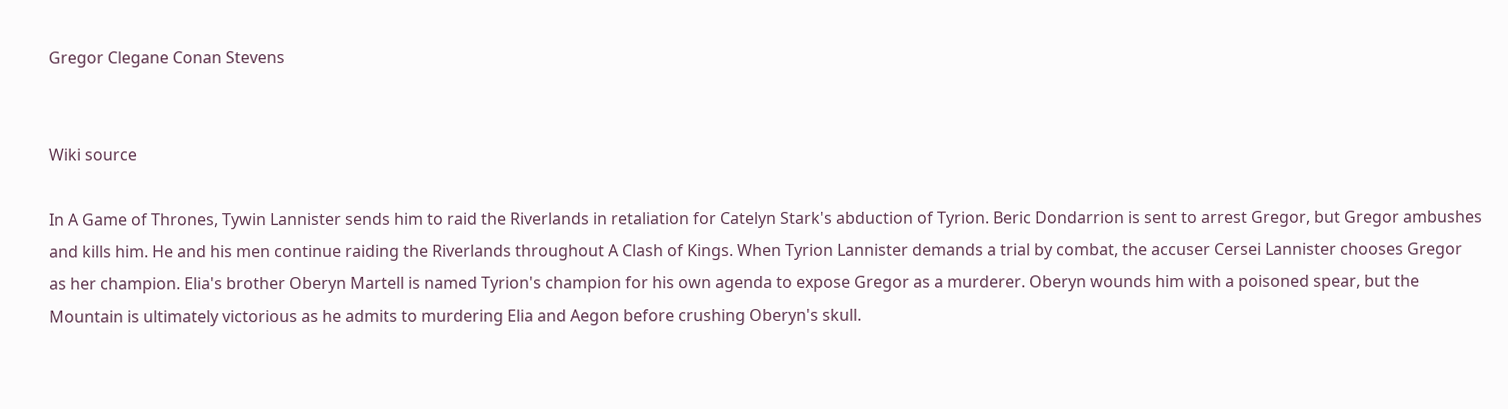Gregor Clegane Conan Stevens


Wiki source

In A Game of Thrones, Tywin Lannister sends him to raid the Riverlands in retaliation for Catelyn Stark's abduction of Tyrion. Beric Dondarrion is sent to arrest Gregor, but Gregor ambushes and kills him. He and his men continue raiding the Riverlands throughout A Clash of Kings. When Tyrion Lannister demands a trial by combat, the accuser Cersei Lannister chooses Gregor as her champion. Elia's brother Oberyn Martell is named Tyrion's champion for his own agenda to expose Gregor as a murderer. Oberyn wounds him with a poisoned spear, but the Mountain is ultimately victorious as he admits to murdering Elia and Aegon before crushing Oberyn's skull.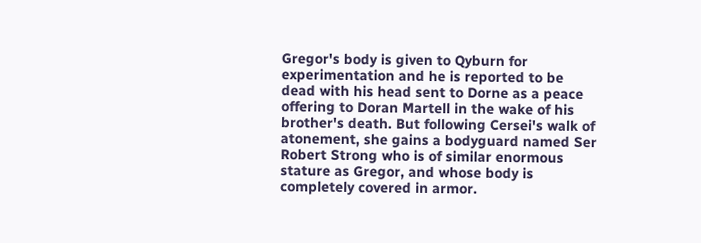Gregor's body is given to Qyburn for experimentation and he is reported to be dead with his head sent to Dorne as a peace offering to Doran Martell in the wake of his brother's death. But following Cersei's walk of atonement, she gains a bodyguard named Ser Robert Strong who is of similar enormous stature as Gregor, and whose body is completely covered in armor.